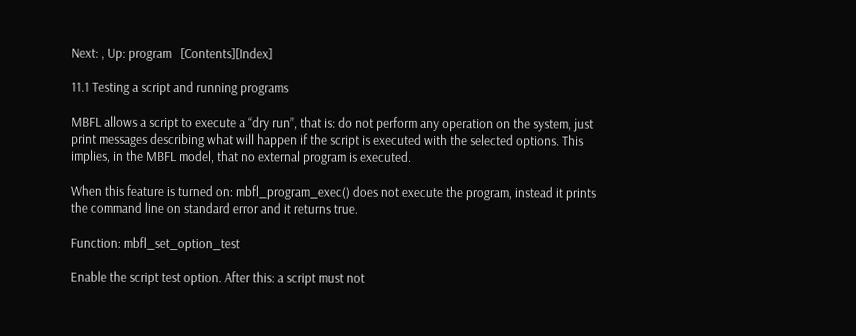Next: , Up: program   [Contents][Index]

11.1 Testing a script and running programs

MBFL allows a script to execute a “dry run”, that is: do not perform any operation on the system, just print messages describing what will happen if the script is executed with the selected options. This implies, in the MBFL model, that no external program is executed.

When this feature is turned on: mbfl_program_exec() does not execute the program, instead it prints the command line on standard error and it returns true.

Function: mbfl_set_option_test

Enable the script test option. After this: a script must not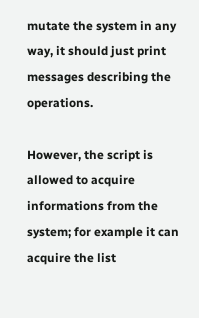mutate the system in any way, it should just print messages describing the operations.

However, the script is allowed to acquire informations from the system; for example it can acquire the list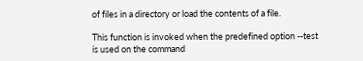of files in a directory or load the contents of a file.

This function is invoked when the predefined option --test is used on the command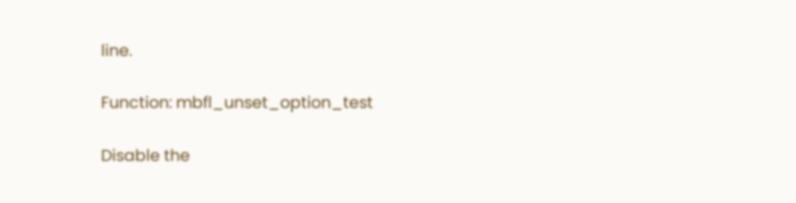line.

Function: mbfl_unset_option_test

Disable the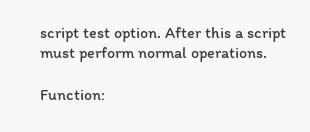script test option. After this a script must perform normal operations.

Function: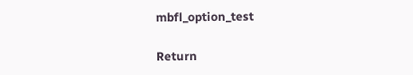mbfl_option_test

Return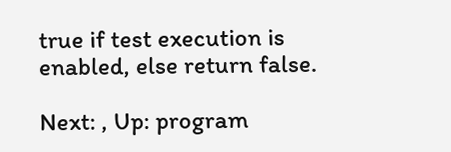true if test execution is enabled, else return false.

Next: , Up: program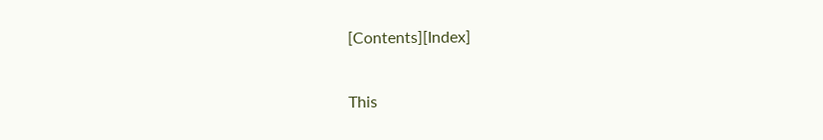[Contents][Index]

This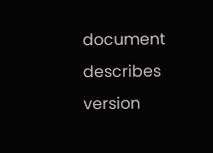document describes version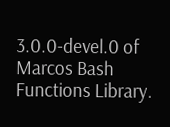3.0.0-devel.0 of Marcos Bash Functions Library.